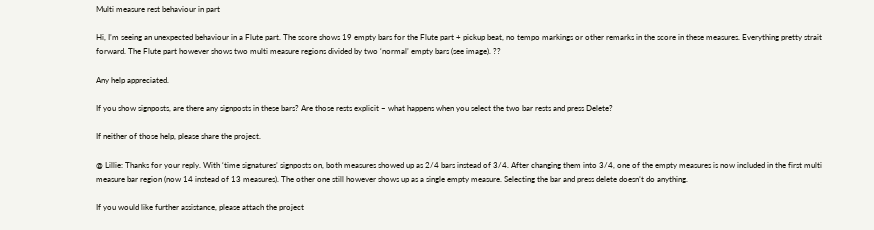Multi measure rest behaviour in part

Hi, I’m seeing an unexpected behaviour in a Flute part. The score shows 19 empty bars for the Flute part + pickup beat, no tempo markings or other remarks in the score in these measures. Everything pretty strait forward. The Flute part however shows two multi measure regions divided by two ‘normal’ empty bars (see image). ??

Any help appreciated.

If you show signposts, are there any signposts in these bars? Are those rests explicit – what happens when you select the two bar rests and press Delete?

If neither of those help, please share the project.

@ Lillie: Thanks for your reply. With ‘time signatures’ signposts on, both measures showed up as 2/4 bars instead of 3/4. After changing them into 3/4, one of the empty measures is now included in the first multi measure bar region (now 14 instead of 13 measures). The other one still however shows up as a single empty measure. Selecting the bar and press delete doesn’t do anything.

If you would like further assistance, please attach the project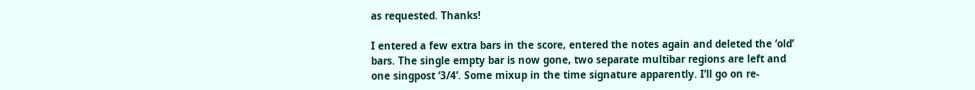as requested. Thanks!

I entered a few extra bars in the score, entered the notes again and deleted the ‘old’ bars. The single empty bar is now gone, two separate multibar regions are left and one singpost ‘3/4’. Some mixup in the time signature apparently. I’ll go on re-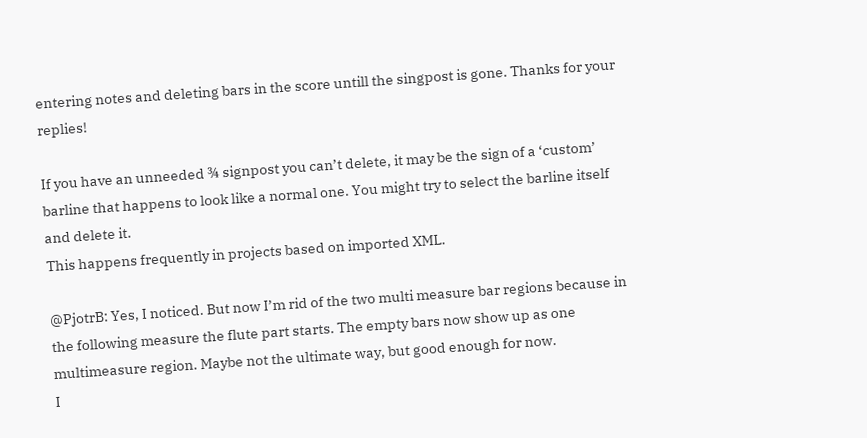entering notes and deleting bars in the score untill the singpost is gone. Thanks for your replies!

If you have an unneeded ¾ signpost you can’t delete, it may be the sign of a ‘custom’ barline that happens to look like a normal one. You might try to select the barline itself and delete it.
This happens frequently in projects based on imported XML.

@PjotrB: Yes, I noticed. But now I’m rid of the two multi measure bar regions because in the following measure the flute part starts. The empty bars now show up as one multimeasure region. Maybe not the ultimate way, but good enough for now.
I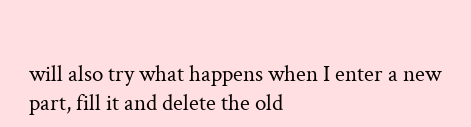will also try what happens when I enter a new part, fill it and delete the old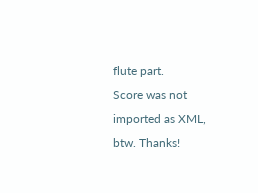flute part.
Score was not imported as XML, btw. Thanks!